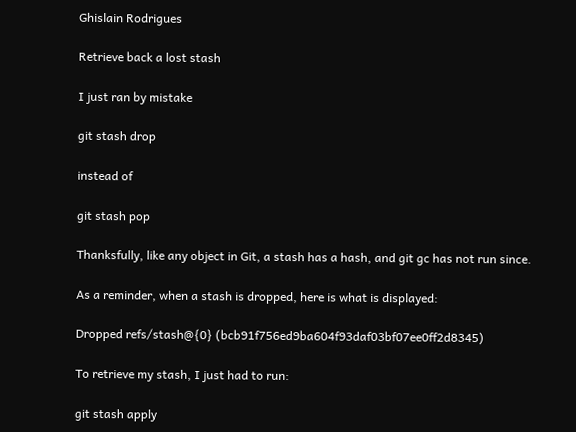Ghislain Rodrigues

Retrieve back a lost stash

I just ran by mistake

git stash drop

instead of

git stash pop

Thanksfully, like any object in Git, a stash has a hash, and git gc has not run since.

As a reminder, when a stash is dropped, here is what is displayed:

Dropped refs/stash@{0} (bcb91f756ed9ba604f93daf03bf07ee0ff2d8345)

To retrieve my stash, I just had to run:

git stash apply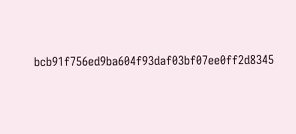bcb91f756ed9ba604f93daf03bf07ee0ff2d8345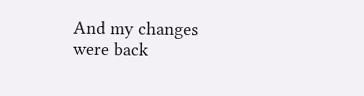And my changes were back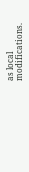as local modifications.